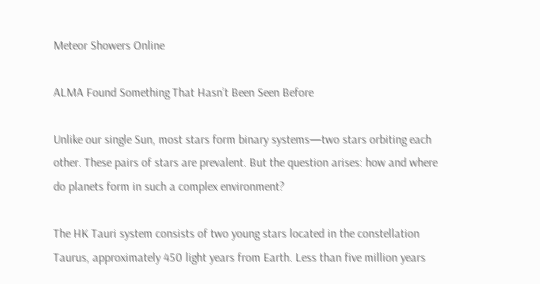Meteor Showers Online

ALMA Found Something That Hasn’t Been Seen Before

Unlike our single Sun, most stars form binary systems—two stars orbiting each other. These pairs of stars are prevalent. But the question arises: how and where do planets form in such a complex environment?

The HK Tauri system consists of two young stars located in the constellation Taurus, approximately 450 light years from Earth. Less than five million years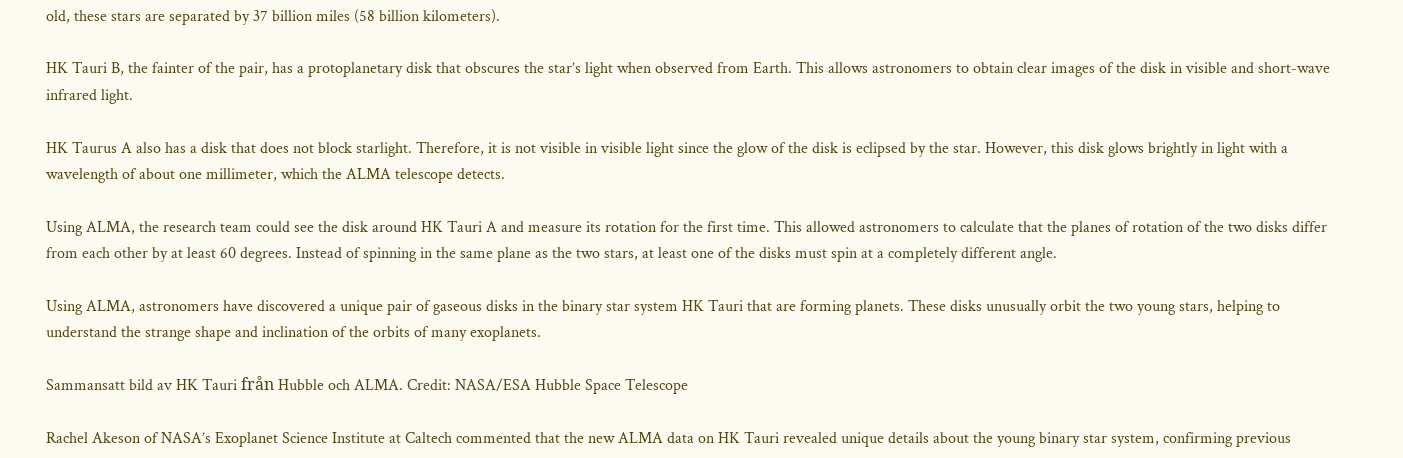old, these stars are separated by 37 billion miles (58 billion kilometers).

HK Tauri B, the fainter of the pair, has a protoplanetary disk that obscures the star’s light when observed from Earth. This allows astronomers to obtain clear images of the disk in visible and short-wave infrared light.

HK Taurus A also has a disk that does not block starlight. Therefore, it is not visible in visible light since the glow of the disk is eclipsed by the star. However, this disk glows brightly in light with a wavelength of about one millimeter, which the ALMA telescope detects.

Using ALMA, the research team could see the disk around HK Tauri A and measure its rotation for the first time. This allowed astronomers to calculate that the planes of rotation of the two disks differ from each other by at least 60 degrees. Instead of spinning in the same plane as the two stars, at least one of the disks must spin at a completely different angle.

Using ALMA, astronomers have discovered a unique pair of gaseous disks in the binary star system HK Tauri that are forming planets. These disks unusually orbit the two young stars, helping to understand the strange shape and inclination of the orbits of many exoplanets.

Sammansatt bild av HK Tauri från Hubble och ALMA. Credit: NASA/ESA Hubble Space Telescope

Rachel Akeson of NASA’s Exoplanet Science Institute at Caltech commented that the new ALMA data on HK Tauri revealed unique details about the young binary star system, confirming previous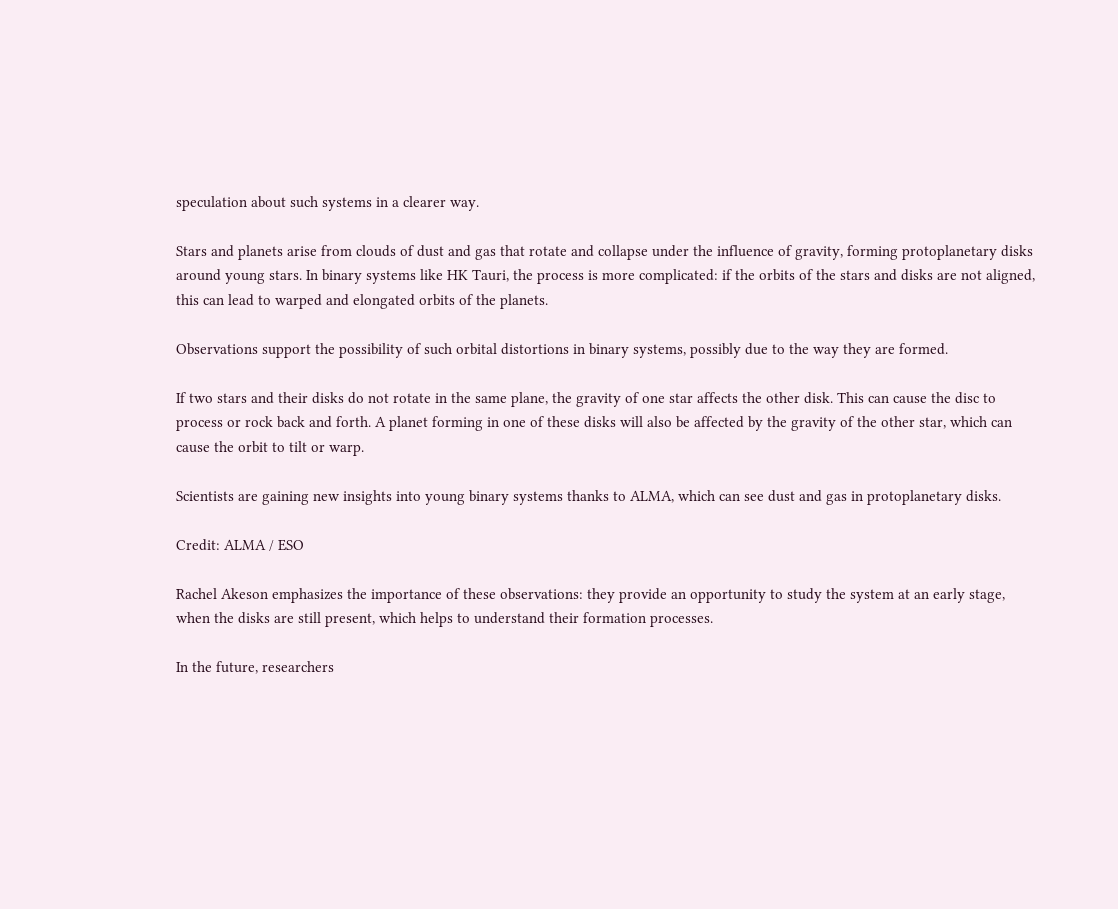speculation about such systems in a clearer way.

Stars and planets arise from clouds of dust and gas that rotate and collapse under the influence of gravity, forming protoplanetary disks around young stars. In binary systems like HK Tauri, the process is more complicated: if the orbits of the stars and disks are not aligned, this can lead to warped and elongated orbits of the planets.

Observations support the possibility of such orbital distortions in binary systems, possibly due to the way they are formed.

If two stars and their disks do not rotate in the same plane, the gravity of one star affects the other disk. This can cause the disc to process or rock back and forth. A planet forming in one of these disks will also be affected by the gravity of the other star, which can cause the orbit to tilt or warp.

Scientists are gaining new insights into young binary systems thanks to ALMA, which can see dust and gas in protoplanetary disks.

Credit: ALMA / ESO

Rachel Akeson emphasizes the importance of these observations: they provide an opportunity to study the system at an early stage, when the disks are still present, which helps to understand their formation processes.

In the future, researchers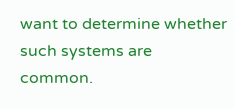want to determine whether such systems are common.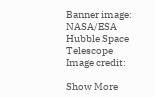Banner image: NASA/ESA Hubble Space Telescope
Image credit:

Show More